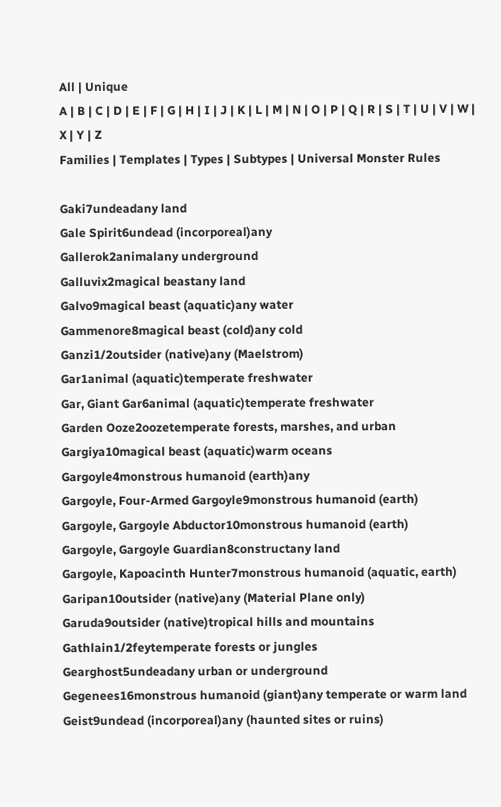All | Unique
A | B | C | D | E | F | G | H | I | J | K | L | M | N | O | P | Q | R | S | T | U | V | W | X | Y | Z
Families | Templates | Types | Subtypes | Universal Monster Rules

Gaki7undeadany land
Gale Spirit6undead (incorporeal)any
Gallerok2animalany underground
Galluvix2magical beastany land
Galvo9magical beast (aquatic)any water
Gammenore8magical beast (cold)any cold
Ganzi1/2outsider (native)any (Maelstrom)
Gar1animal (aquatic)temperate freshwater
Gar, Giant Gar6animal (aquatic)temperate freshwater
Garden Ooze2oozetemperate forests, marshes, and urban
Gargiya10magical beast (aquatic)warm oceans
Gargoyle4monstrous humanoid (earth)any
Gargoyle, Four-Armed Gargoyle9monstrous humanoid (earth)
Gargoyle, Gargoyle Abductor10monstrous humanoid (earth)
Gargoyle, Gargoyle Guardian8constructany land
Gargoyle, Kapoacinth Hunter7monstrous humanoid (aquatic, earth)
Garipan10outsider (native)any (Material Plane only)
Garuda9outsider (native)tropical hills and mountains
Gathlain1/2feytemperate forests or jungles
Gearghost5undeadany urban or underground
Gegenees16monstrous humanoid (giant)any temperate or warm land
Geist9undead (incorporeal)any (haunted sites or ruins)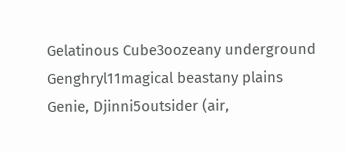Gelatinous Cube3oozeany underground
Genghryl11magical beastany plains
Genie, Djinni5outsider (air,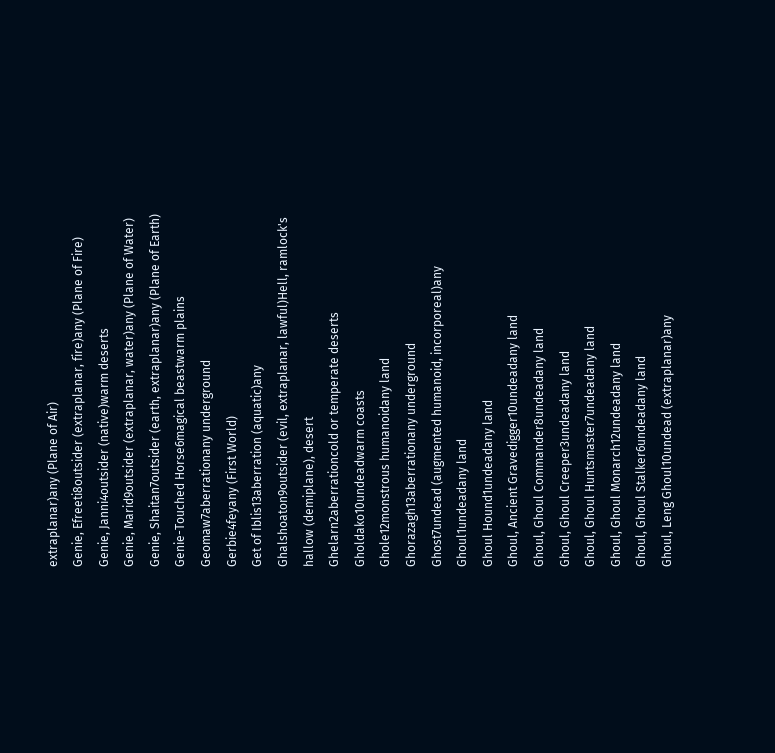extraplanar)any (Plane of Air)
Genie, Efreeti8outsider (extraplanar, fire)any (Plane of Fire)
Genie, Janni4outsider (native)warm deserts
Genie, Marid9outsider (extraplanar, water)any (Plane of Water)
Genie, Shaitan7outsider (earth, extraplanar)any (Plane of Earth)
Genie-Touched Horse6magical beastwarm plains
Geomaw7aberrationany underground
Gerbie4feyany (First World)
Get of Iblis13aberration (aquatic)any
Ghalshoaton9outsider (evil, extraplanar, lawful)Hell, ramlock's hallow (demiplane), desert
Ghelarn2aberrationcold or temperate deserts
Gholdako10undeadwarm coasts
Ghole12monstrous humanoidany land
Ghorazagh13aberrationany underground
Ghost7undead (augmented humanoid, incorporeal)any
Ghoul1undeadany land
Ghoul Hound1undeadany land
Ghoul, Ancient Gravedigger10undeadany land
Ghoul, Ghoul Commander8undeadany land
Ghoul, Ghoul Creeper3undeadany land
Ghoul, Ghoul Huntsmaster7undeadany land
Ghoul, Ghoul Monarch12undeadany land
Ghoul, Ghoul Stalker6undeadany land
Ghoul, Leng Ghoul10undead (extraplanar)any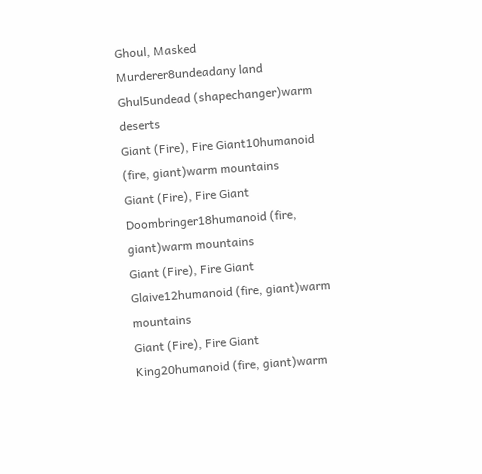Ghoul, Masked Murderer8undeadany land
Ghul5undead (shapechanger)warm deserts
Giant (Fire), Fire Giant10humanoid (fire, giant)warm mountains
Giant (Fire), Fire Giant Doombringer18humanoid (fire, giant)warm mountains
Giant (Fire), Fire Giant Glaive12humanoid (fire, giant)warm mountains
Giant (Fire), Fire Giant King20humanoid (fire, giant)warm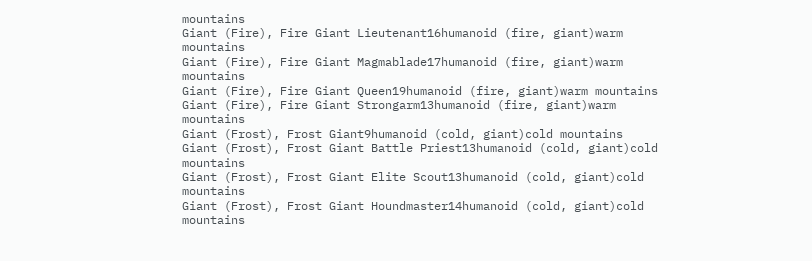mountains
Giant (Fire), Fire Giant Lieutenant16humanoid (fire, giant)warm mountains
Giant (Fire), Fire Giant Magmablade17humanoid (fire, giant)warm mountains
Giant (Fire), Fire Giant Queen19humanoid (fire, giant)warm mountains
Giant (Fire), Fire Giant Strongarm13humanoid (fire, giant)warm mountains
Giant (Frost), Frost Giant9humanoid (cold, giant)cold mountains
Giant (Frost), Frost Giant Battle Priest13humanoid (cold, giant)cold mountains
Giant (Frost), Frost Giant Elite Scout13humanoid (cold, giant)cold mountains
Giant (Frost), Frost Giant Houndmaster14humanoid (cold, giant)cold mountains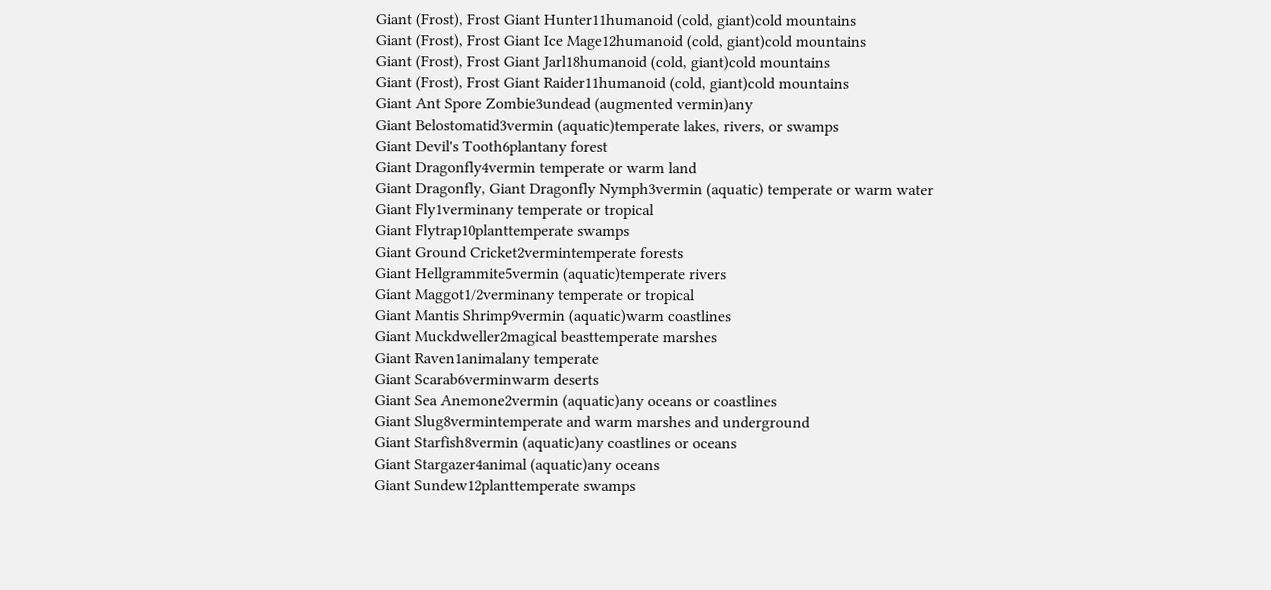Giant (Frost), Frost Giant Hunter11humanoid (cold, giant)cold mountains
Giant (Frost), Frost Giant Ice Mage12humanoid (cold, giant)cold mountains
Giant (Frost), Frost Giant Jarl18humanoid (cold, giant)cold mountains
Giant (Frost), Frost Giant Raider11humanoid (cold, giant)cold mountains
Giant Ant Spore Zombie3undead (augmented vermin)any
Giant Belostomatid3vermin (aquatic)temperate lakes, rivers, or swamps
Giant Devil's Tooth6plantany forest
Giant Dragonfly4vermin temperate or warm land
Giant Dragonfly, Giant Dragonfly Nymph3vermin (aquatic) temperate or warm water
Giant Fly1verminany temperate or tropical
Giant Flytrap10planttemperate swamps
Giant Ground Cricket2vermintemperate forests
Giant Hellgrammite5vermin (aquatic)temperate rivers
Giant Maggot1/2verminany temperate or tropical
Giant Mantis Shrimp9vermin (aquatic)warm coastlines
Giant Muckdweller2magical beasttemperate marshes
Giant Raven1animalany temperate
Giant Scarab6verminwarm deserts
Giant Sea Anemone2vermin (aquatic)any oceans or coastlines
Giant Slug8vermintemperate and warm marshes and underground
Giant Starfish8vermin (aquatic)any coastlines or oceans
Giant Stargazer4animal (aquatic)any oceans
Giant Sundew12planttemperate swamps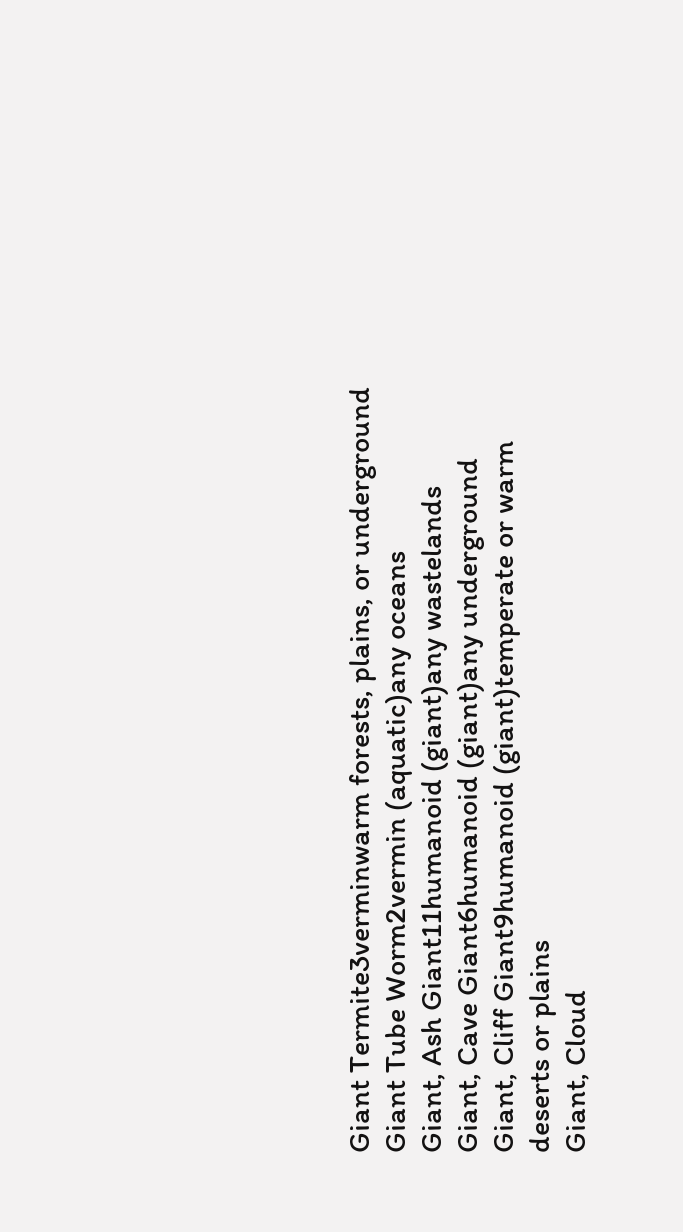Giant Termite3verminwarm forests, plains, or underground
Giant Tube Worm2vermin (aquatic)any oceans
Giant, Ash Giant11humanoid (giant)any wastelands
Giant, Cave Giant6humanoid (giant)any underground
Giant, Cliff Giant9humanoid (giant)temperate or warm deserts or plains
Giant, Cloud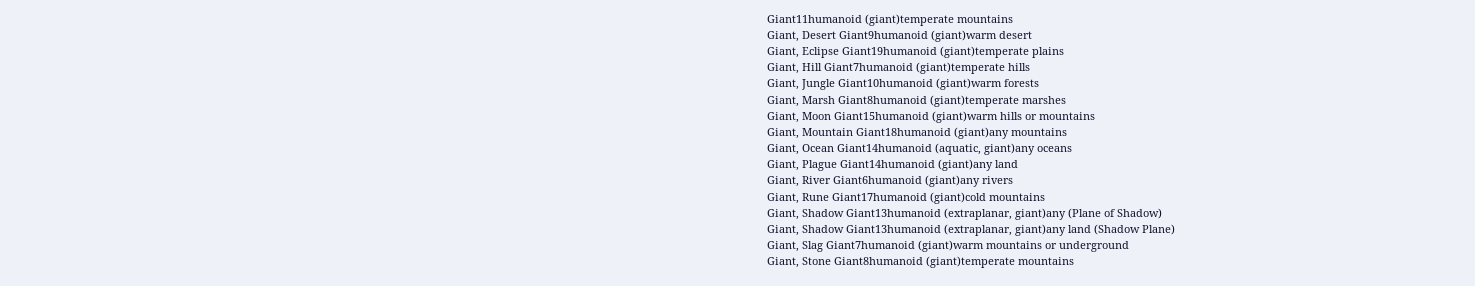Giant11humanoid (giant)temperate mountains
Giant, Desert Giant9humanoid (giant)warm desert
Giant, Eclipse Giant19humanoid (giant)temperate plains
Giant, Hill Giant7humanoid (giant)temperate hills
Giant, Jungle Giant10humanoid (giant)warm forests
Giant, Marsh Giant8humanoid (giant)temperate marshes
Giant, Moon Giant15humanoid (giant)warm hills or mountains
Giant, Mountain Giant18humanoid (giant)any mountains
Giant, Ocean Giant14humanoid (aquatic, giant)any oceans
Giant, Plague Giant14humanoid (giant)any land
Giant, River Giant6humanoid (giant)any rivers
Giant, Rune Giant17humanoid (giant)cold mountains
Giant, Shadow Giant13humanoid (extraplanar, giant)any (Plane of Shadow)
Giant, Shadow Giant13humanoid (extraplanar, giant)any land (Shadow Plane)
Giant, Slag Giant7humanoid (giant)warm mountains or underground
Giant, Stone Giant8humanoid (giant)temperate mountains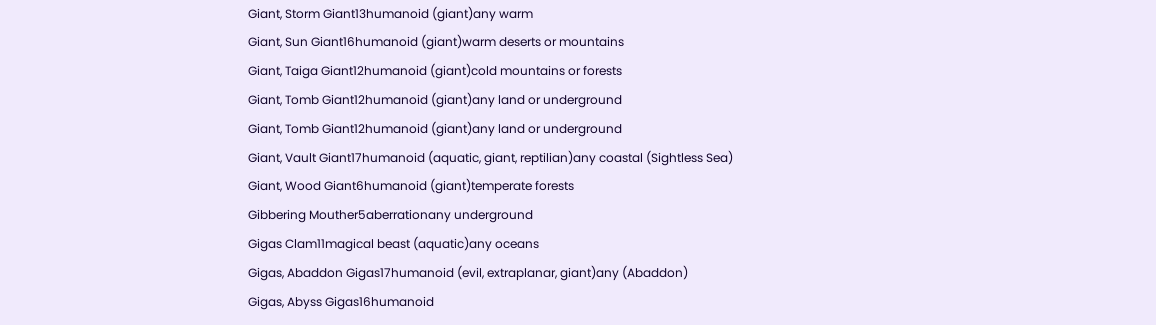Giant, Storm Giant13humanoid (giant)any warm
Giant, Sun Giant16humanoid (giant)warm deserts or mountains
Giant, Taiga Giant12humanoid (giant)cold mountains or forests
Giant, Tomb Giant12humanoid (giant)any land or underground
Giant, Tomb Giant12humanoid (giant)any land or underground
Giant, Vault Giant17humanoid (aquatic, giant, reptilian)any coastal (Sightless Sea)
Giant, Wood Giant6humanoid (giant)temperate forests
Gibbering Mouther5aberrationany underground
Gigas Clam11magical beast (aquatic)any oceans
Gigas, Abaddon Gigas17humanoid (evil, extraplanar, giant)any (Abaddon)
Gigas, Abyss Gigas16humanoid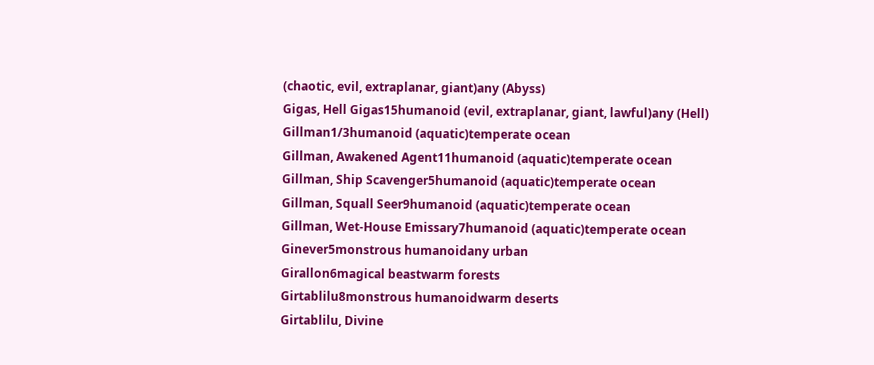(chaotic, evil, extraplanar, giant)any (Abyss)
Gigas, Hell Gigas15humanoid (evil, extraplanar, giant, lawful)any (Hell)
Gillman1/3humanoid (aquatic)temperate ocean
Gillman, Awakened Agent11humanoid (aquatic)temperate ocean
Gillman, Ship Scavenger5humanoid (aquatic)temperate ocean
Gillman, Squall Seer9humanoid (aquatic)temperate ocean
Gillman, Wet-House Emissary7humanoid (aquatic)temperate ocean
Ginever5monstrous humanoidany urban
Girallon6magical beastwarm forests
Girtablilu8monstrous humanoidwarm deserts
Girtablilu, Divine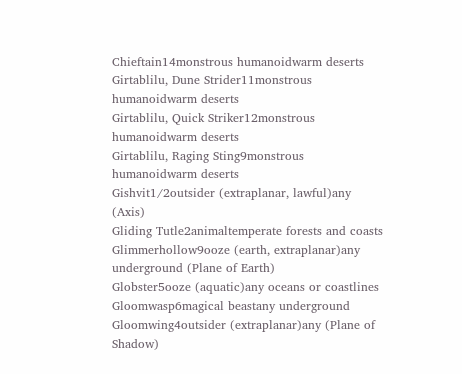Chieftain14monstrous humanoidwarm deserts
Girtablilu, Dune Strider11monstrous humanoidwarm deserts
Girtablilu, Quick Striker12monstrous humanoidwarm deserts
Girtablilu, Raging Sting9monstrous humanoidwarm deserts
Gishvit1/2outsider (extraplanar, lawful)any (Axis)
Gliding Tutle2animaltemperate forests and coasts
Glimmerhollow9ooze (earth, extraplanar)any underground (Plane of Earth)
Globster5ooze (aquatic)any oceans or coastlines
Gloomwasp6magical beastany underground
Gloomwing4outsider (extraplanar)any (Plane of Shadow)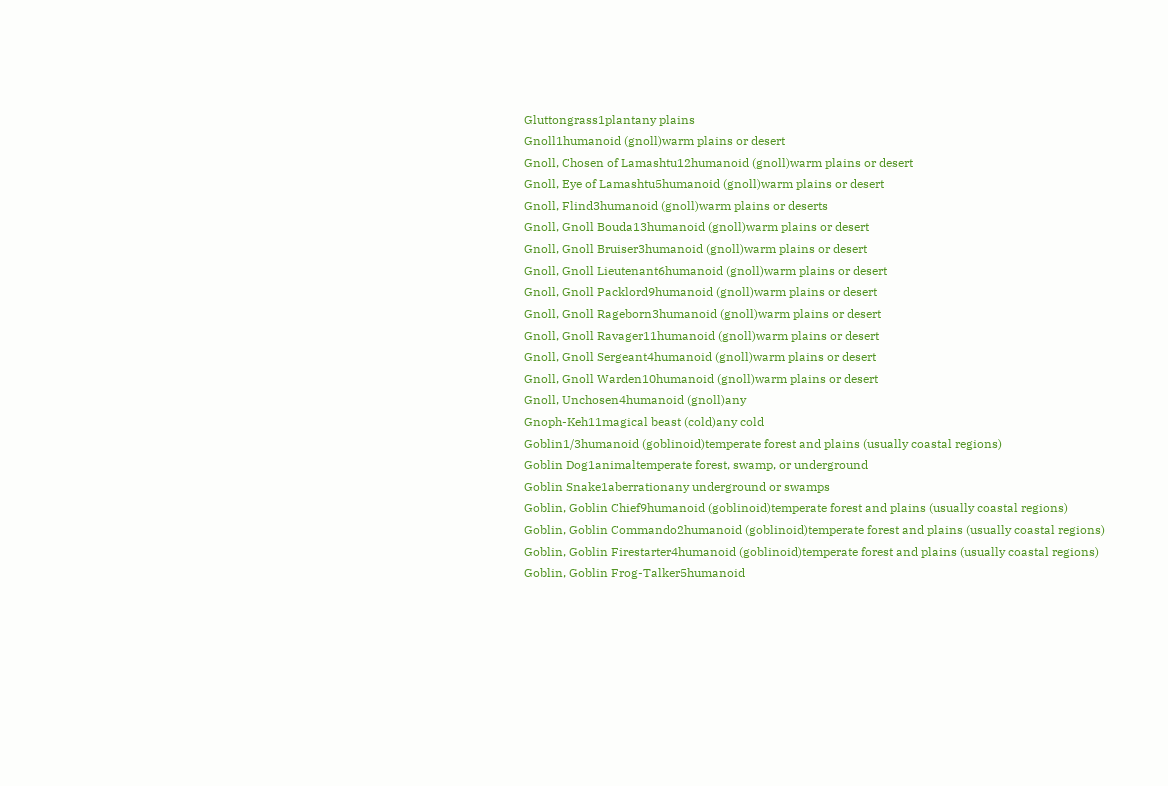Gluttongrass1plantany plains
Gnoll1humanoid (gnoll)warm plains or desert
Gnoll, Chosen of Lamashtu12humanoid (gnoll)warm plains or desert
Gnoll, Eye of Lamashtu5humanoid (gnoll)warm plains or desert
Gnoll, Flind3humanoid (gnoll)warm plains or deserts
Gnoll, Gnoll Bouda13humanoid (gnoll)warm plains or desert
Gnoll, Gnoll Bruiser3humanoid (gnoll)warm plains or desert
Gnoll, Gnoll Lieutenant6humanoid (gnoll)warm plains or desert
Gnoll, Gnoll Packlord9humanoid (gnoll)warm plains or desert
Gnoll, Gnoll Rageborn3humanoid (gnoll)warm plains or desert
Gnoll, Gnoll Ravager11humanoid (gnoll)warm plains or desert
Gnoll, Gnoll Sergeant4humanoid (gnoll)warm plains or desert
Gnoll, Gnoll Warden10humanoid (gnoll)warm plains or desert
Gnoll, Unchosen4humanoid (gnoll)any
Gnoph-Keh11magical beast (cold)any cold
Goblin1/3humanoid (goblinoid)temperate forest and plains (usually coastal regions)
Goblin Dog1animaltemperate forest, swamp, or underground
Goblin Snake1aberrationany underground or swamps
Goblin, Goblin Chief9humanoid (goblinoid)temperate forest and plains (usually coastal regions)
Goblin, Goblin Commando2humanoid (goblinoid)temperate forest and plains (usually coastal regions)
Goblin, Goblin Firestarter4humanoid (goblinoid)temperate forest and plains (usually coastal regions)
Goblin, Goblin Frog-Talker5humanoid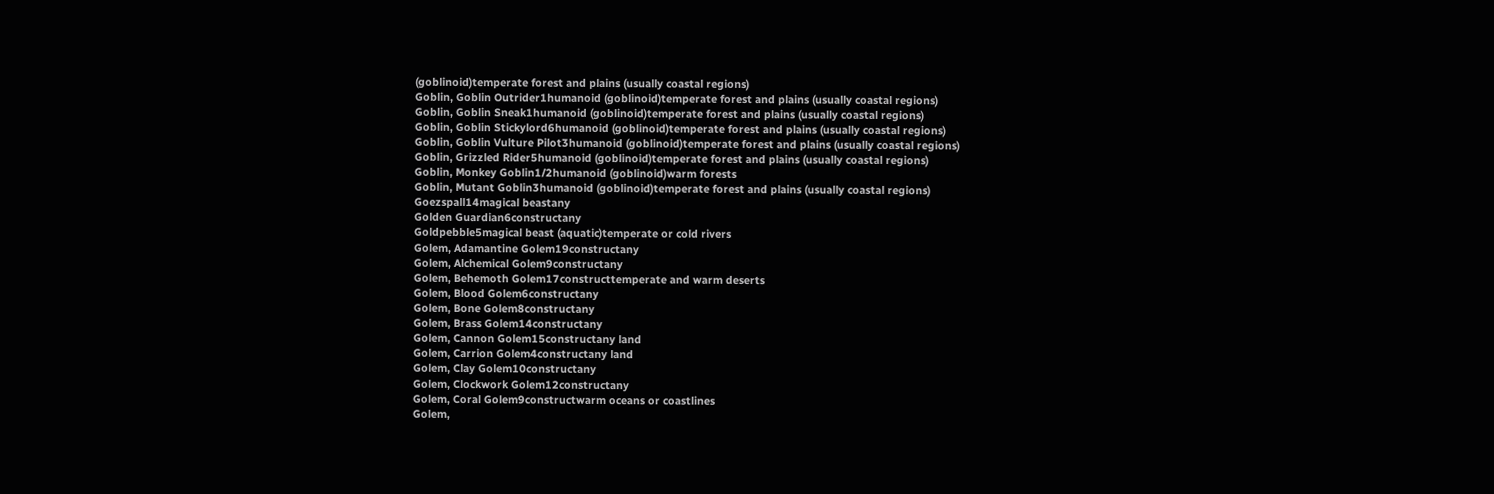(goblinoid)temperate forest and plains (usually coastal regions)
Goblin, Goblin Outrider1humanoid (goblinoid)temperate forest and plains (usually coastal regions)
Goblin, Goblin Sneak1humanoid (goblinoid)temperate forest and plains (usually coastal regions)
Goblin, Goblin Stickylord6humanoid (goblinoid)temperate forest and plains (usually coastal regions)
Goblin, Goblin Vulture Pilot3humanoid (goblinoid)temperate forest and plains (usually coastal regions)
Goblin, Grizzled Rider5humanoid (goblinoid)temperate forest and plains (usually coastal regions)
Goblin, Monkey Goblin1/2humanoid (goblinoid)warm forests
Goblin, Mutant Goblin3humanoid (goblinoid)temperate forest and plains (usually coastal regions)
Goezspall14magical beastany
Golden Guardian6constructany
Goldpebble5magical beast (aquatic)temperate or cold rivers
Golem, Adamantine Golem19constructany
Golem, Alchemical Golem9constructany
Golem, Behemoth Golem17constructtemperate and warm deserts
Golem, Blood Golem6constructany
Golem, Bone Golem8constructany
Golem, Brass Golem14constructany
Golem, Cannon Golem15constructany land
Golem, Carrion Golem4constructany land
Golem, Clay Golem10constructany
Golem, Clockwork Golem12constructany
Golem, Coral Golem9constructwarm oceans or coastlines
Golem,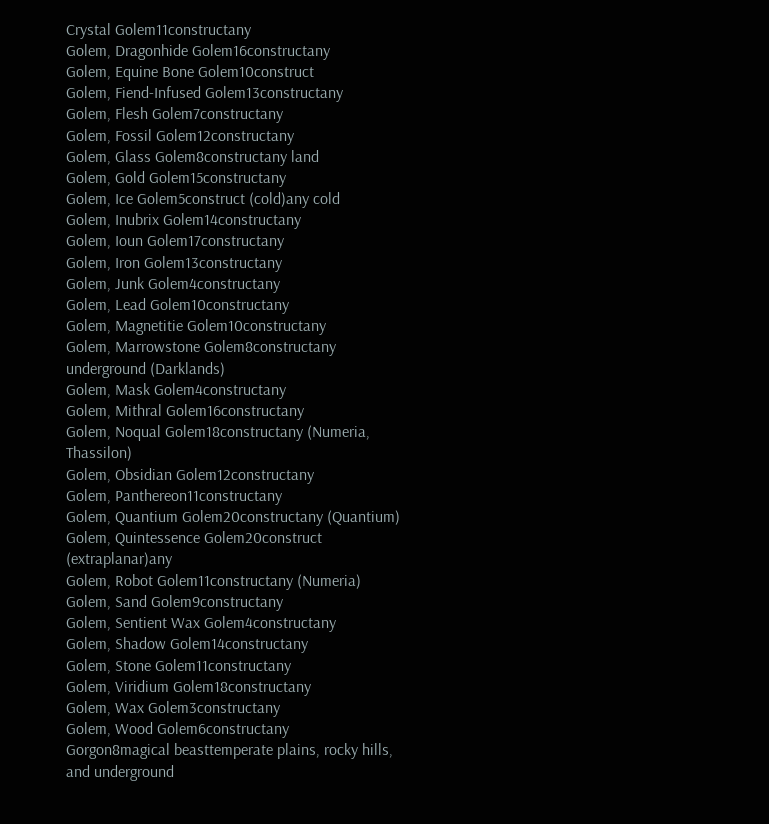Crystal Golem11constructany
Golem, Dragonhide Golem16constructany
Golem, Equine Bone Golem10construct
Golem, Fiend-Infused Golem13constructany
Golem, Flesh Golem7constructany
Golem, Fossil Golem12constructany
Golem, Glass Golem8constructany land
Golem, Gold Golem15constructany
Golem, Ice Golem5construct (cold)any cold
Golem, Inubrix Golem14constructany
Golem, Ioun Golem17constructany
Golem, Iron Golem13constructany
Golem, Junk Golem4constructany
Golem, Lead Golem10constructany
Golem, Magnetitie Golem10constructany
Golem, Marrowstone Golem8constructany underground (Darklands)
Golem, Mask Golem4constructany
Golem, Mithral Golem16constructany
Golem, Noqual Golem18constructany (Numeria, Thassilon)
Golem, Obsidian Golem12constructany
Golem, Panthereon11constructany
Golem, Quantium Golem20constructany (Quantium)
Golem, Quintessence Golem20construct (extraplanar)any
Golem, Robot Golem11constructany (Numeria)
Golem, Sand Golem9constructany
Golem, Sentient Wax Golem4constructany
Golem, Shadow Golem14constructany
Golem, Stone Golem11constructany
Golem, Viridium Golem18constructany
Golem, Wax Golem3constructany
Golem, Wood Golem6constructany
Gorgon8magical beasttemperate plains, rocky hills, and underground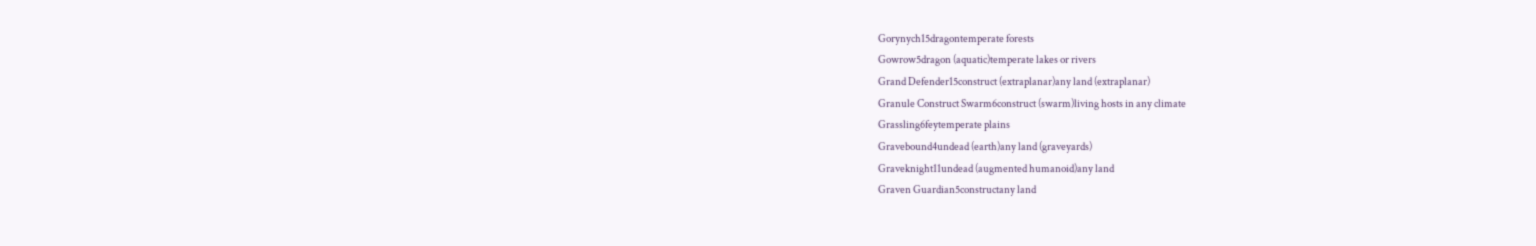Gorynych15dragontemperate forests
Gowrow5dragon (aquatic)temperate lakes or rivers
Grand Defender15construct (extraplanar)any land (extraplanar)
Granule Construct Swarm6construct (swarm)living hosts in any climate
Grassling6feytemperate plains
Gravebound4undead (earth)any land (graveyards)
Graveknight11undead (augmented humanoid)any land
Graven Guardian5constructany land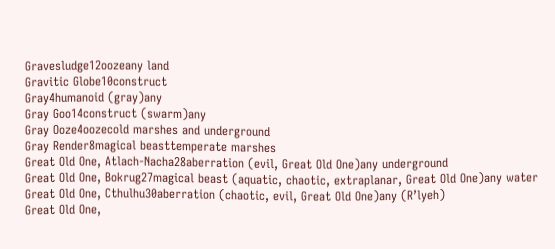Gravesludge12oozeany land
Gravitic Globe10construct
Gray4humanoid (gray)any
Gray Goo14construct (swarm)any
Gray Ooze4oozecold marshes and underground
Gray Render8magical beasttemperate marshes
Great Old One, Atlach-Nacha28aberration (evil, Great Old One)any underground
Great Old One, Bokrug27magical beast (aquatic, chaotic, extraplanar, Great Old One)any water
Great Old One, Cthulhu30aberration (chaotic, evil, Great Old One)any (R’lyeh)
Great Old One,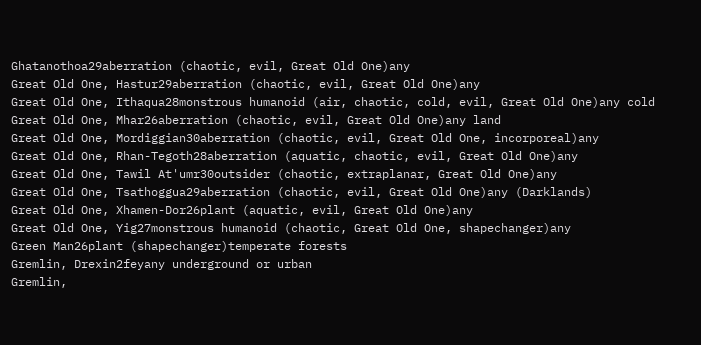Ghatanothoa29aberration (chaotic, evil, Great Old One)any
Great Old One, Hastur29aberration (chaotic, evil, Great Old One)any
Great Old One, Ithaqua28monstrous humanoid (air, chaotic, cold, evil, Great Old One)any cold
Great Old One, Mhar26aberration (chaotic, evil, Great Old One)any land
Great Old One, Mordiggian30aberration (chaotic, evil, Great Old One, incorporeal)any
Great Old One, Rhan-Tegoth28aberration (aquatic, chaotic, evil, Great Old One)any
Great Old One, Tawil At'umr30outsider (chaotic, extraplanar, Great Old One)any
Great Old One, Tsathoggua29aberration (chaotic, evil, Great Old One)any (Darklands)
Great Old One, Xhamen-Dor26plant (aquatic, evil, Great Old One)any
Great Old One, Yig27monstrous humanoid (chaotic, Great Old One, shapechanger)any
Green Man26plant (shapechanger)temperate forests
Gremlin, Drexin2feyany underground or urban
Gremlin,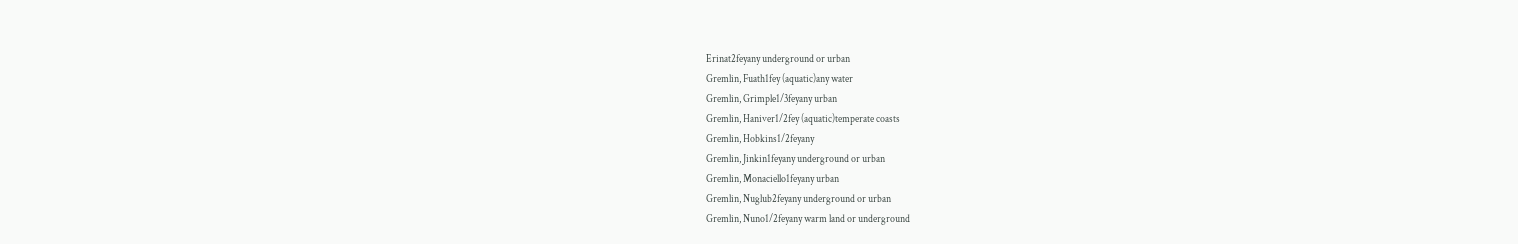Erinat2feyany underground or urban
Gremlin, Fuath1fey (aquatic)any water
Gremlin, Grimple1/3feyany urban
Gremlin, Haniver1/2fey (aquatic)temperate coasts
Gremlin, Hobkins1/2feyany
Gremlin, Jinkin1feyany underground or urban
Gremlin, Monaciello1feyany urban
Gremlin, Nuglub2feyany underground or urban
Gremlin, Nuno1/2feyany warm land or underground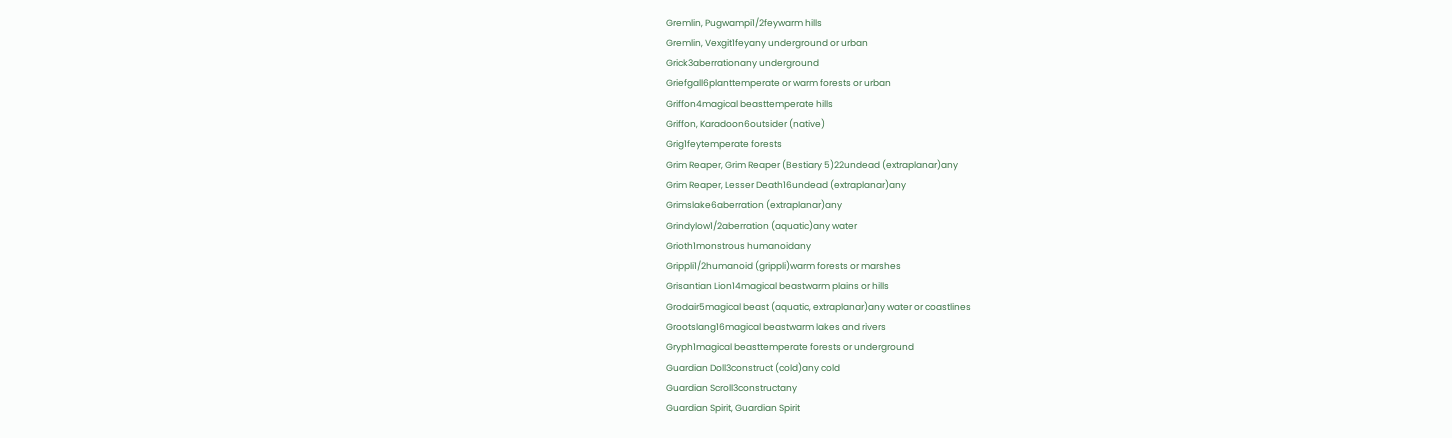Gremlin, Pugwampi1/2feywarm hills
Gremlin, Vexgit1feyany underground or urban
Grick3aberrationany underground
Griefgall6planttemperate or warm forests or urban
Griffon4magical beasttemperate hills
Griffon, Karadoon6outsider (native)
Grig1feytemperate forests
Grim Reaper, Grim Reaper (Bestiary 5)22undead (extraplanar)any
Grim Reaper, Lesser Death16undead (extraplanar)any
Grimslake6aberration (extraplanar)any
Grindylow1/2aberration (aquatic)any water
Grioth1monstrous humanoidany
Grippli1/2humanoid (grippli)warm forests or marshes
Grisantian Lion14magical beastwarm plains or hills
Grodair5magical beast (aquatic, extraplanar)any water or coastlines
Grootslang16magical beastwarm lakes and rivers
Gryph1magical beasttemperate forests or underground
Guardian Doll3construct (cold)any cold
Guardian Scroll3constructany
Guardian Spirit, Guardian Spirit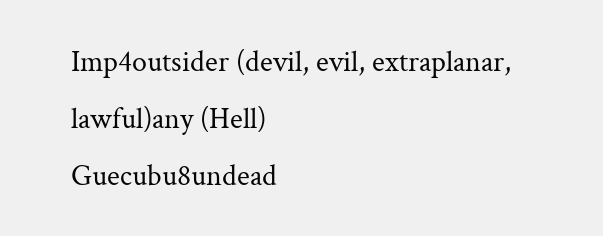Imp4outsider (devil, evil, extraplanar, lawful)any (Hell)
Guecubu8undead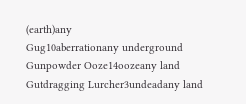(earth)any
Gug10aberrationany underground
Gunpowder Ooze14oozeany land
Gutdragging Lurcher3undeadany land